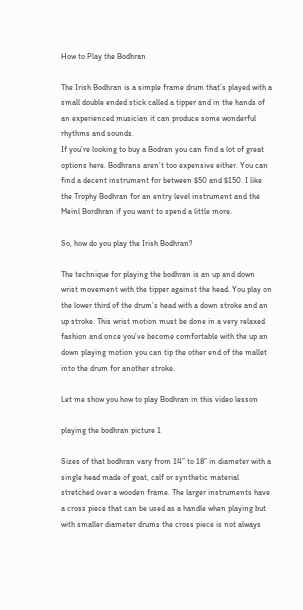How to Play the Bodhran

The Irish Bodhran is a simple frame drum that’s played with a small double ended stick called a tipper and in the hands of an experienced musician it can produce some wonderful rhythms and sounds.
If you’re looking to buy a Bodran you can find a lot of great options here. Bodhrans aren’t too expensive either. You can find a decent instrument for between $50 and $150. I like the Trophy Bodhran for an entry level instrument and the Meinl Bordhran if you want to spend a little more.

So, how do you play the Irish Bodhran?

The technique for playing the bodhran is an up and down wrist movement with the tipper against the head. You play on the lower third of the drum’s head with a down stroke and an up stroke. This wrist motion must be done in a very relaxed fashion and once you’ve become comfortable with the up an down playing motion you can tip the other end of the mallet into the drum for another stroke.

Let me show you how to play Bodhran in this video lesson

playing the bodhran picture 1

Sizes of that bodhran vary from 14” to 18” in diameter with a single head made of goat, calf or synthetic material stretched over a wooden frame. The larger instruments have a cross piece that can be used as a handle when playing but with smaller diameter drums the cross piece is not always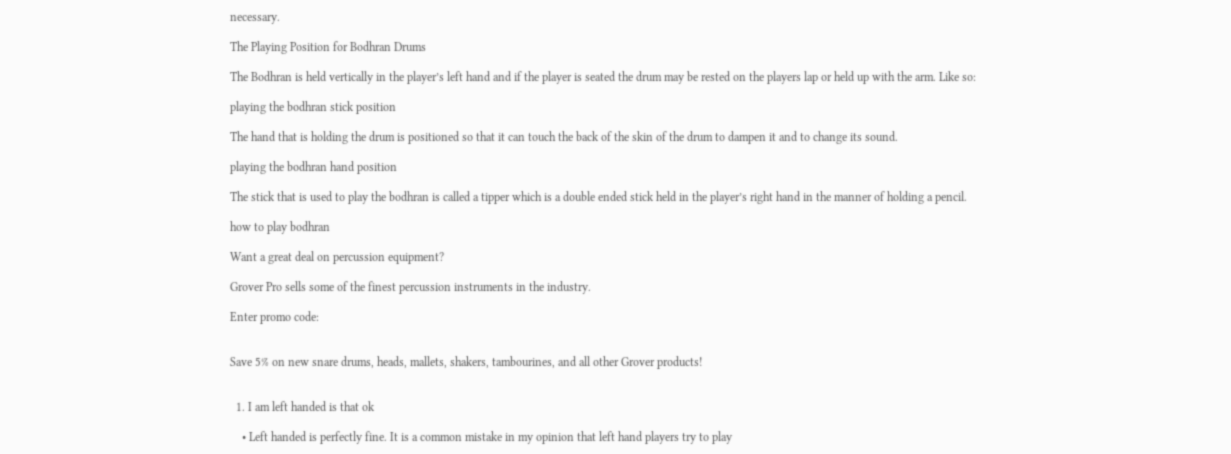necessary.

The Playing Position for Bodhran Drums

The Bodhran is held vertically in the player’s left hand and if the player is seated the drum may be rested on the players lap or held up with the arm. Like so:

playing the bodhran stick position

The hand that is holding the drum is positioned so that it can touch the back of the skin of the drum to dampen it and to change its sound.

playing the bodhran hand position

The stick that is used to play the bodhran is called a tipper which is a double ended stick held in the player’s right hand in the manner of holding a pencil.

how to play bodhran

Want a great deal on percussion equipment?

Grover Pro sells some of the finest percussion instruments in the industry.

Enter promo code:


Save 5% on new snare drums, heads, mallets, shakers, tambourines, and all other Grover products!


  1. I am left handed is that ok

    • Left handed is perfectly fine. It is a common mistake in my opinion that left hand players try to play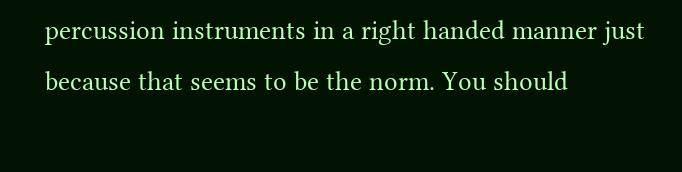percussion instruments in a right handed manner just because that seems to be the norm. You should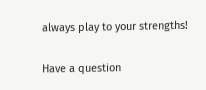always play to your strengths!

Have a question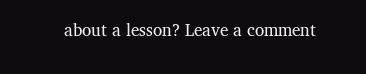about a lesson? Leave a comment